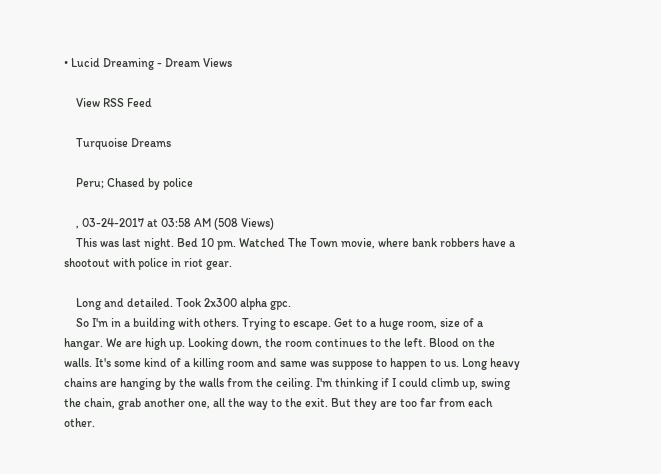• Lucid Dreaming - Dream Views

    View RSS Feed

    Turquoise Dreams

    Peru; Chased by police

    , 03-24-2017 at 03:58 AM (508 Views)
    This was last night. Bed 10 pm. Watched The Town movie, where bank robbers have a shootout with police in riot gear.

    Long and detailed. Took 2x300 alpha gpc.
    So I'm in a building with others. Trying to escape. Get to a huge room, size of a hangar. We are high up. Looking down, the room continues to the left. Blood on the walls. It's some kind of a killing room and same was suppose to happen to us. Long heavy chains are hanging by the walls from the ceiling. I'm thinking if I could climb up, swing the chain, grab another one, all the way to the exit. But they are too far from each other.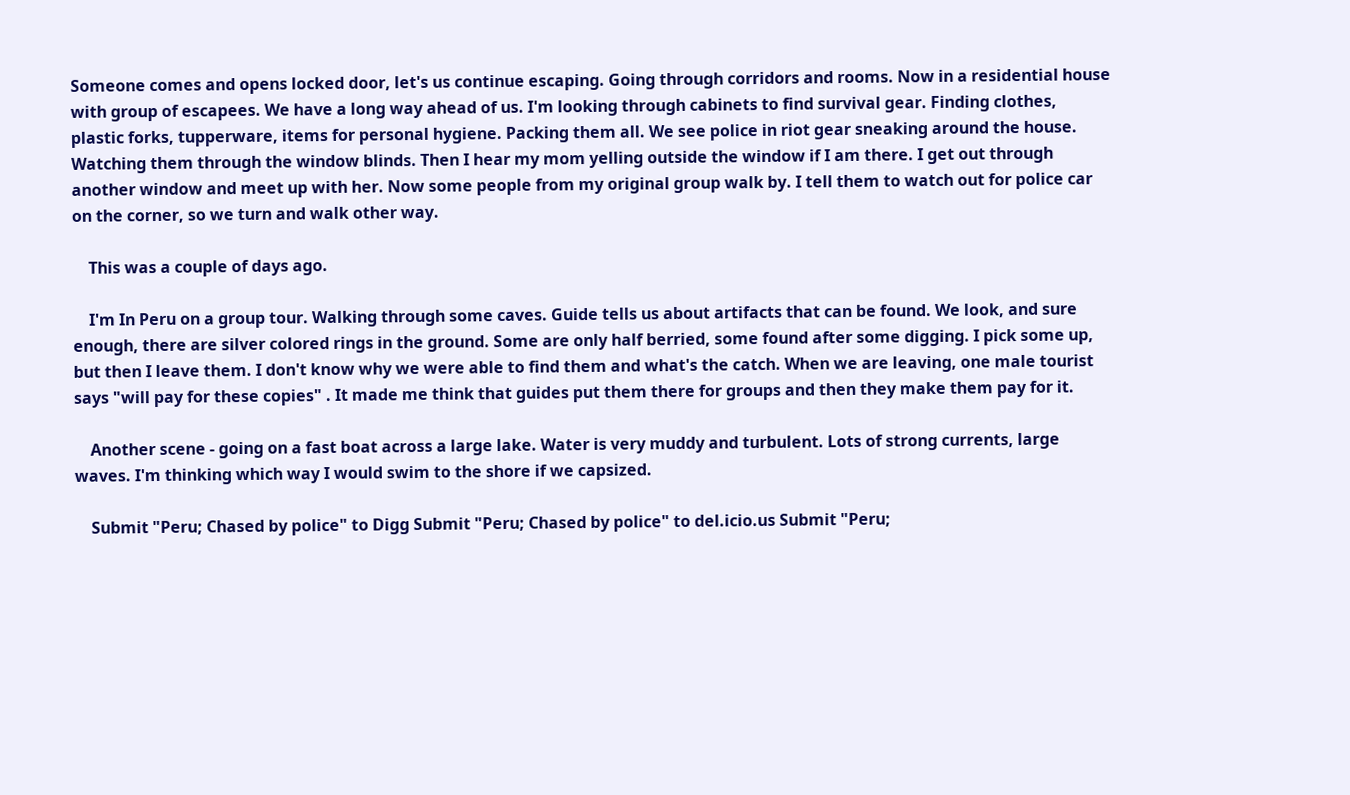Someone comes and opens locked door, let's us continue escaping. Going through corridors and rooms. Now in a residential house with group of escapees. We have a long way ahead of us. I'm looking through cabinets to find survival gear. Finding clothes, plastic forks, tupperware, items for personal hygiene. Packing them all. We see police in riot gear sneaking around the house. Watching them through the window blinds. Then I hear my mom yelling outside the window if I am there. I get out through another window and meet up with her. Now some people from my original group walk by. I tell them to watch out for police car on the corner, so we turn and walk other way.

    This was a couple of days ago.

    I'm In Peru on a group tour. Walking through some caves. Guide tells us about artifacts that can be found. We look, and sure enough, there are silver colored rings in the ground. Some are only half berried, some found after some digging. I pick some up, but then I leave them. I don't know why we were able to find them and what's the catch. When we are leaving, one male tourist says "will pay for these copies" . It made me think that guides put them there for groups and then they make them pay for it.

    Another scene - going on a fast boat across a large lake. Water is very muddy and turbulent. Lots of strong currents, large waves. I'm thinking which way I would swim to the shore if we capsized.

    Submit "Peru; Chased by police" to Digg Submit "Peru; Chased by police" to del.icio.us Submit "Peru;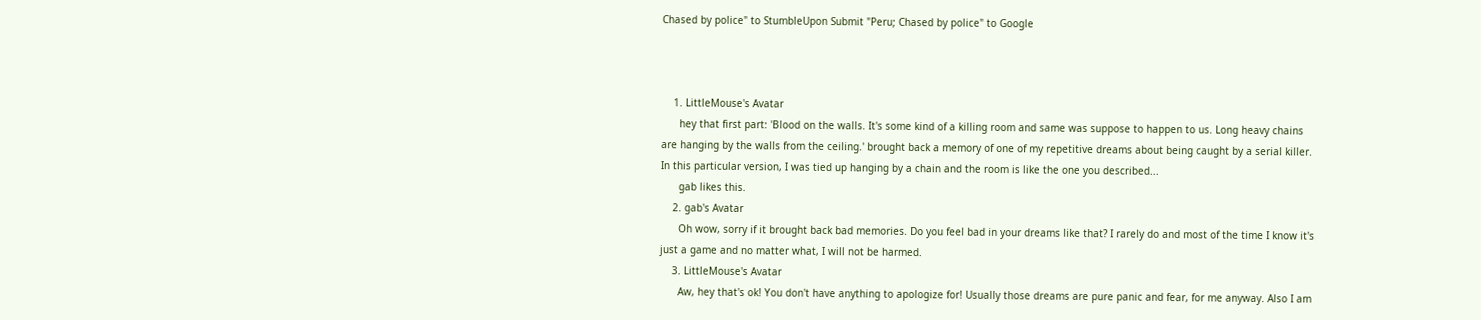Chased by police" to StumbleUpon Submit "Peru; Chased by police" to Google



    1. LittleMouse's Avatar
      hey that first part: 'Blood on the walls. It's some kind of a killing room and same was suppose to happen to us. Long heavy chains are hanging by the walls from the ceiling.' brought back a memory of one of my repetitive dreams about being caught by a serial killer. In this particular version, I was tied up hanging by a chain and the room is like the one you described...
      gab likes this.
    2. gab's Avatar
      Oh wow, sorry if it brought back bad memories. Do you feel bad in your dreams like that? I rarely do and most of the time I know it's just a game and no matter what, I will not be harmed.
    3. LittleMouse's Avatar
      Aw, hey that's ok! You don't have anything to apologize for! Usually those dreams are pure panic and fear, for me anyway. Also I am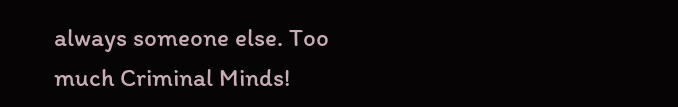always someone else. Too much Criminal Minds!